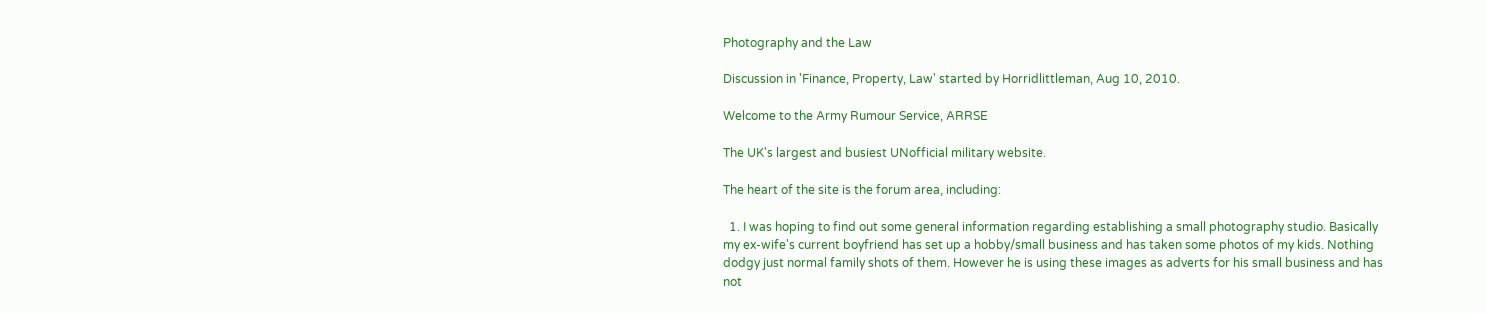Photography and the Law

Discussion in 'Finance, Property, Law' started by Horridlittleman, Aug 10, 2010.

Welcome to the Army Rumour Service, ARRSE

The UK's largest and busiest UNofficial military website.

The heart of the site is the forum area, including:

  1. I was hoping to find out some general information regarding establishing a small photography studio. Basically my ex-wife's current boyfriend has set up a hobby/small business and has taken some photos of my kids. Nothing dodgy just normal family shots of them. However he is using these images as adverts for his small business and has not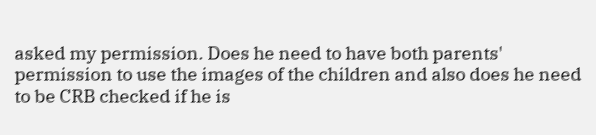asked my permission. Does he need to have both parents' permission to use the images of the children and also does he need to be CRB checked if he is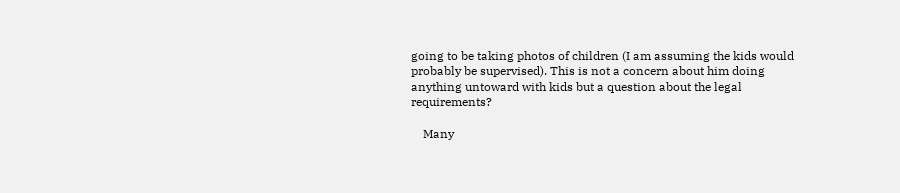going to be taking photos of children (I am assuming the kids would probably be supervised). This is not a concern about him doing anything untoward with kids but a question about the legal requirements?

    Many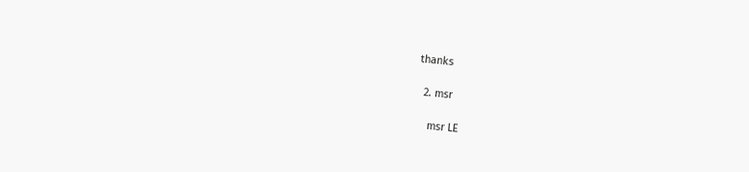thanks

  2. msr

    msr LE